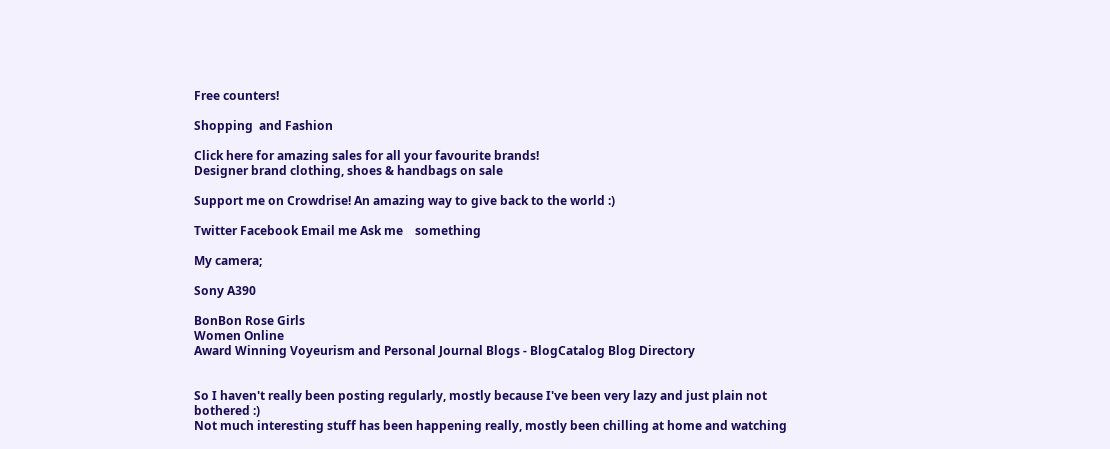Free counters!

Shopping  and Fashion

Click here for amazing sales for all your favourite brands!
Designer brand clothing, shoes & handbags on sale

Support me on Crowdrise! An amazing way to give back to the world :)

Twitter Facebook Email me Ask me    something

My camera;

Sony A390

BonBon Rose Girls
Women Online
Award Winning Voyeurism and Personal Journal Blogs - BlogCatalog Blog Directory


So I haven't really been posting regularly, mostly because I've been very lazy and just plain not bothered :)
Not much interesting stuff has been happening really, mostly been chilling at home and watching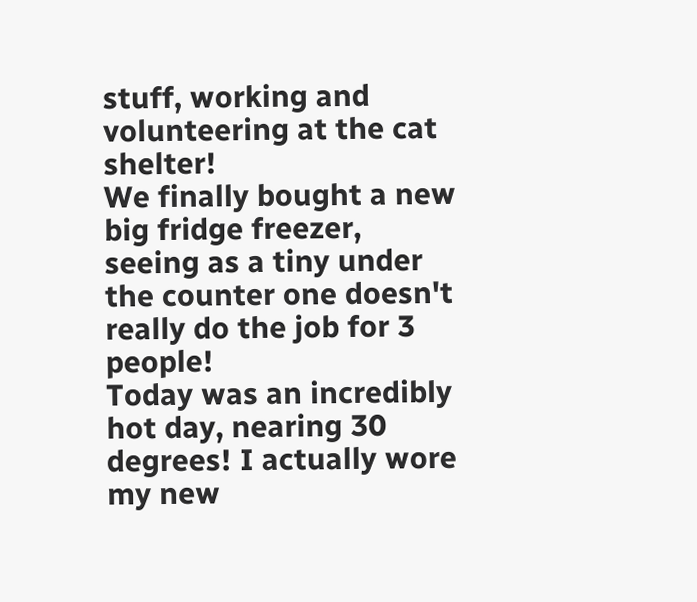stuff, working and volunteering at the cat shelter!
We finally bought a new big fridge freezer, seeing as a tiny under the counter one doesn't really do the job for 3 people!
Today was an incredibly hot day, nearing 30 degrees! I actually wore my new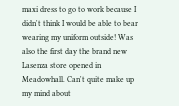maxi dress to go to work because I didn't think I would be able to bear wearing my uniform outside! Was also the first day the brand new Lasenza store opened in Meadowhall. Can't quite make up my mind about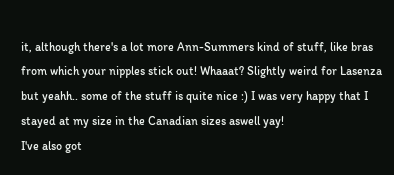it, although there's a lot more Ann-Summers kind of stuff, like bras from which your nipples stick out! Whaaat? Slightly weird for Lasenza but yeahh.. some of the stuff is quite nice :) I was very happy that I stayed at my size in the Canadian sizes aswell yay!
I've also got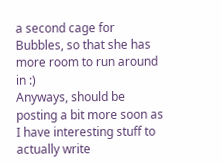a second cage for Bubbles, so that she has more room to run around in :)
Anyways, should be posting a bit more soon as I have interesting stuff to actually write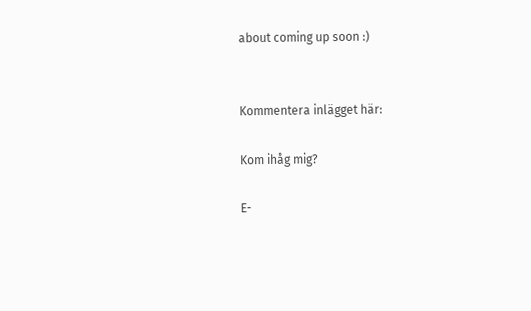about coming up soon :)


Kommentera inlägget här:

Kom ihåg mig?

E-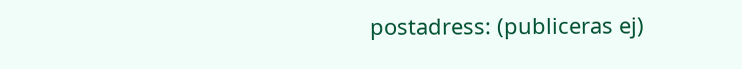postadress: (publiceras ej)